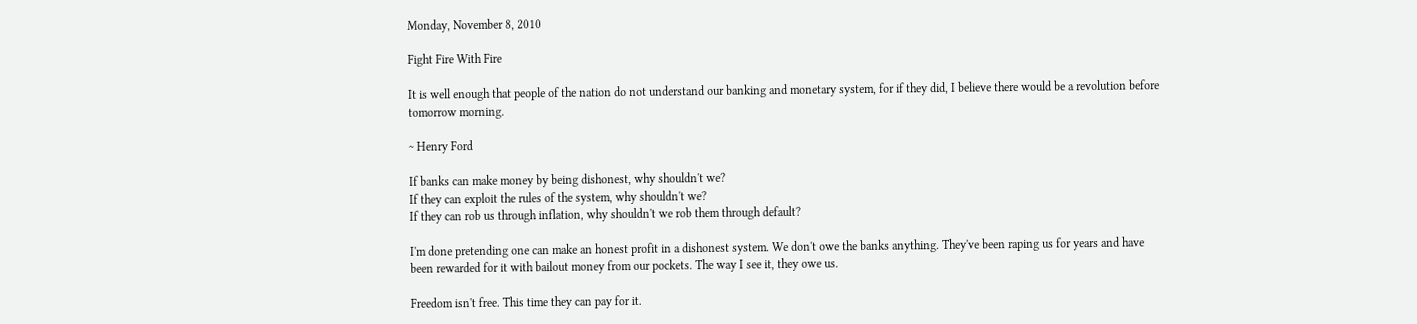Monday, November 8, 2010

Fight Fire With Fire

It is well enough that people of the nation do not understand our banking and monetary system, for if they did, I believe there would be a revolution before tomorrow morning.

~ Henry Ford

If banks can make money by being dishonest, why shouldn't we?
If they can exploit the rules of the system, why shouldn't we?
If they can rob us through inflation, why shouldn't we rob them through default?

I'm done pretending one can make an honest profit in a dishonest system. We don't owe the banks anything. They've been raping us for years and have been rewarded for it with bailout money from our pockets. The way I see it, they owe us.

Freedom isn't free. This time they can pay for it.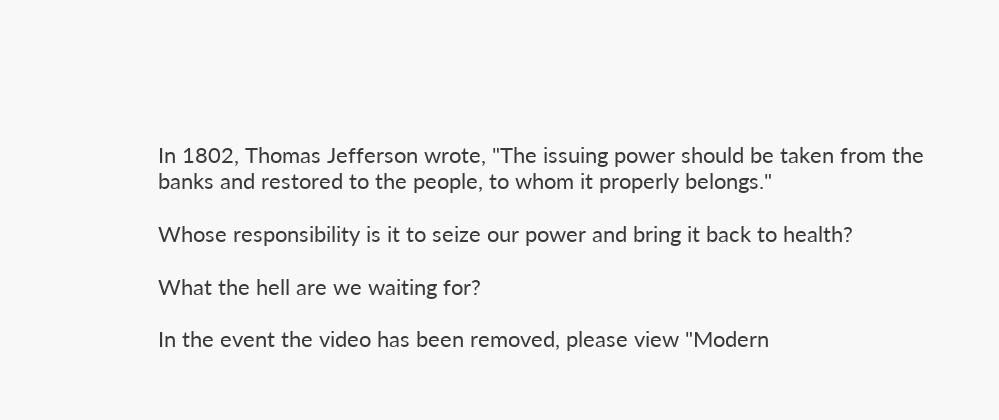In 1802, Thomas Jefferson wrote, "The issuing power should be taken from the banks and restored to the people, to whom it properly belongs."

Whose responsibility is it to seize our power and bring it back to health?

What the hell are we waiting for?

In the event the video has been removed, please view "Modern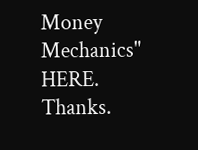Money Mechanics" HERE. Thanks.